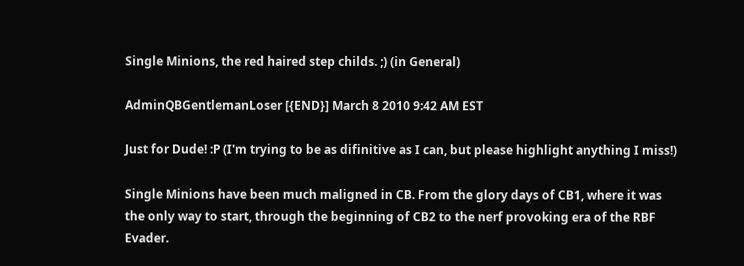Single Minions, the red haired step childs. ;) (in General)

AdminQBGentlemanLoser [{END}] March 8 2010 9:42 AM EST

Just for Dude! :P (I'm trying to be as difinitive as I can, but please highlight anything I miss!)

Single Minions have been much maligned in CB. From the glory days of CB1, where it was the only way to start, through the beginning of CB2 to the nerf provoking era of the RBF Evader.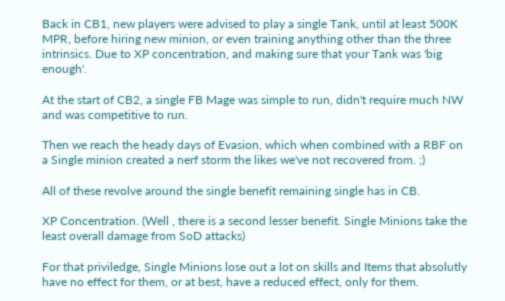Back in CB1, new players were advised to play a single Tank, until at least 500K MPR, before hiring new minion, or even training anything other than the three intrinsics. Due to XP concentration, and making sure that your Tank was 'big enough'.

At the start of CB2, a single FB Mage was simple to run, didn't require much NW and was competitive to run.

Then we reach the heady days of Evasion, which when combined with a RBF on a Single minion created a nerf storm the likes we've not recovered from. ;)

All of these revolve around the single benefit remaining single has in CB.

XP Concentration. (Well , there is a second lesser benefit. Single Minions take the least overall damage from SoD attacks)

For that priviledge, Single Minions lose out a lot on skills and Items that absolutly have no effect for them, or at best, have a reduced effect, only for them.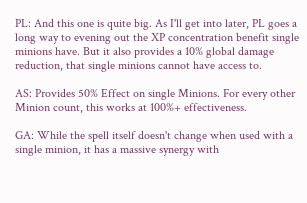PL: And this one is quite big. As I'll get into later, PL goes a long way to evening out the XP concentration benefit single minions have. But it also provides a 10% global damage reduction, that single minions cannot have access to.

AS: Provides 50% Effect on single Minions. For every other Minion count, this works at 100%+ effectiveness.

GA: While the spell itself doesn't change when used with a single minion, it has a massive synergy with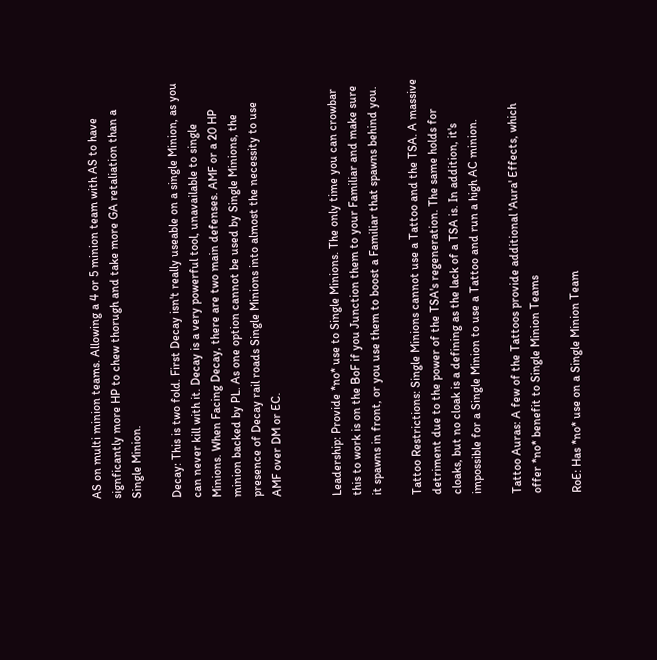AS on multi minion teams. Allowing a 4 or 5 minion team with AS to have signficantly more HP to chew thorugh and take more GA retaliation than a Single Minion.

Decay: This is two fold. First Decay isn't really useable on a single Minion, as you can never kill with it. Decay is a very powerful tool, unavailable to single Minions. When Facing Decay, there are two main defenses. AMF or a 20 HP minion backed by PL. As one option cannot be used by Single Minions, the presence of Decay rail roads Single Minions into almost the necessity to use AMF over DM or EC.


Leadership: Provide *no* use to Single Minions. The only time you can crowbar this to work is on the BoF if you Junction them to your Familiar and make sure it spawns in front, or you use them to boost a Familiar that spawns behind you.

Tattoo Restrictions: Single Minions cannot use a Tattoo and the TSA. A massive detriment due to the power of the TSA's regeneration. The same holds for cloaks, but no cloak is a defining as the lack of a TSA is. In addition, it's impossible for a Single Minion to use a Tattoo and run a high AC minion.

Tattoo Auras: A few of the Tattoos provide additional 'Aura' Effects, which offer *no* benefit to Single Minion Teams

RoE: Has *no* use on a Single Minion Team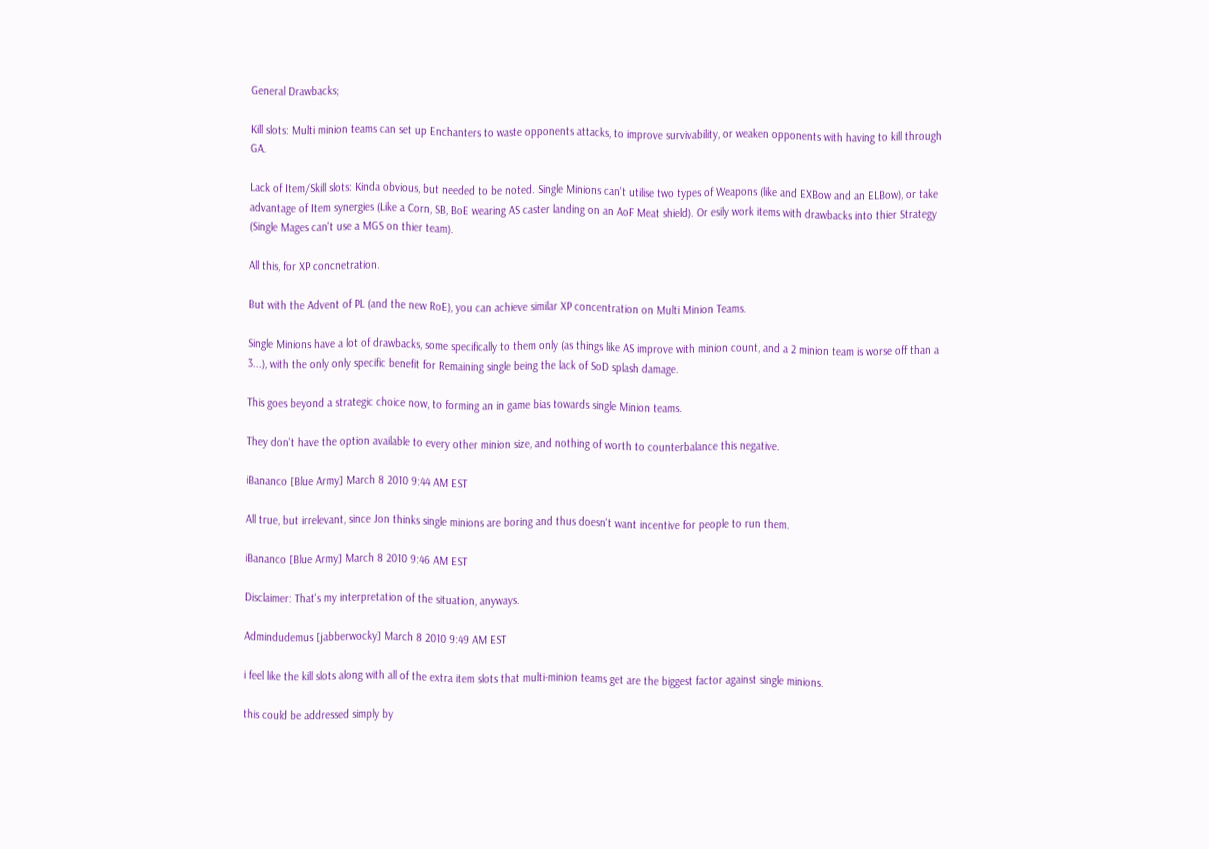General Drawbacks;

Kill slots: Multi minion teams can set up Enchanters to waste opponents attacks, to improve survivability, or weaken opponents with having to kill through GA.

Lack of Item/Skill slots: Kinda obvious, but needed to be noted. Single Minions can't utilise two types of Weapons (like and EXBow and an ELBow), or take advantage of Item synergies (Like a Corn, SB, BoE wearing AS caster landing on an AoF Meat shield). Or esily work items with drawbacks into thier Strategy (Single Mages can't use a MGS on thier team).

All this, for XP concnetration.

But with the Advent of PL (and the new RoE), you can achieve similar XP concentration on Multi Minion Teams.

Single Minions have a lot of drawbacks, some specifically to them only (as things like AS improve with minion count, and a 2 minion team is worse off than a 3...), with the only only specific benefit for Remaining single being the lack of SoD splash damage.

This goes beyond a strategic choice now, to forming an in game bias towards single Minion teams.

They don't have the option available to every other minion size, and nothing of worth to counterbalance this negative.

iBananco [Blue Army] March 8 2010 9:44 AM EST

All true, but irrelevant, since Jon thinks single minions are boring and thus doesn't want incentive for people to run them.

iBananco [Blue Army] March 8 2010 9:46 AM EST

Disclaimer: That's my interpretation of the situation, anyways.

Admindudemus [jabberwocky] March 8 2010 9:49 AM EST

i feel like the kill slots along with all of the extra item slots that multi-minion teams get are the biggest factor against single minions.

this could be addressed simply by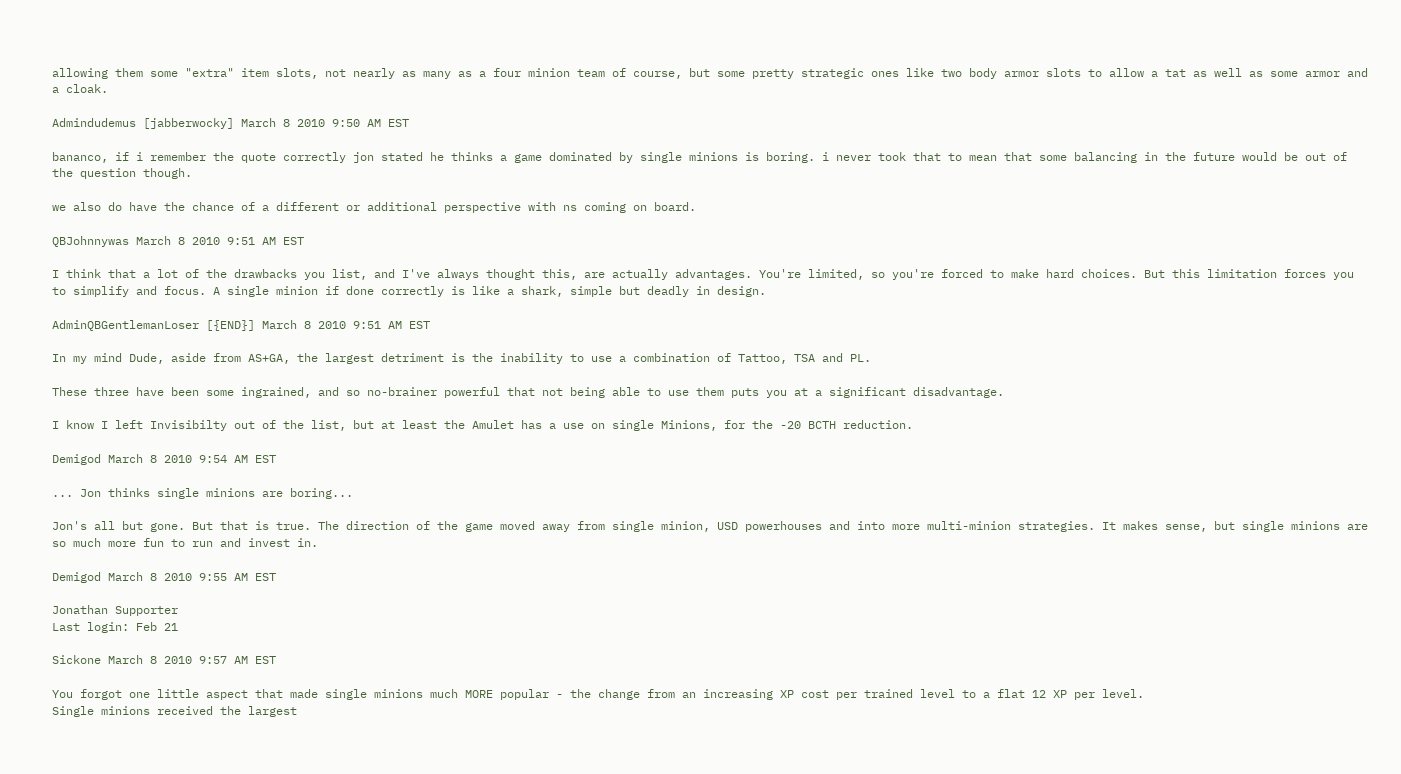allowing them some "extra" item slots, not nearly as many as a four minion team of course, but some pretty strategic ones like two body armor slots to allow a tat as well as some armor and a cloak.

Admindudemus [jabberwocky] March 8 2010 9:50 AM EST

bananco, if i remember the quote correctly jon stated he thinks a game dominated by single minions is boring. i never took that to mean that some balancing in the future would be out of the question though.

we also do have the chance of a different or additional perspective with ns coming on board.

QBJohnnywas March 8 2010 9:51 AM EST

I think that a lot of the drawbacks you list, and I've always thought this, are actually advantages. You're limited, so you're forced to make hard choices. But this limitation forces you to simplify and focus. A single minion if done correctly is like a shark, simple but deadly in design.

AdminQBGentlemanLoser [{END}] March 8 2010 9:51 AM EST

In my mind Dude, aside from AS+GA, the largest detriment is the inability to use a combination of Tattoo, TSA and PL.

These three have been some ingrained, and so no-brainer powerful that not being able to use them puts you at a significant disadvantage.

I know I left Invisibilty out of the list, but at least the Amulet has a use on single Minions, for the -20 BCTH reduction.

Demigod March 8 2010 9:54 AM EST

... Jon thinks single minions are boring...

Jon's all but gone. But that is true. The direction of the game moved away from single minion, USD powerhouses and into more multi-minion strategies. It makes sense, but single minions are so much more fun to run and invest in.

Demigod March 8 2010 9:55 AM EST

Jonathan Supporter
Last login: Feb 21

Sickone March 8 2010 9:57 AM EST

You forgot one little aspect that made single minions much MORE popular - the change from an increasing XP cost per trained level to a flat 12 XP per level.
Single minions received the largest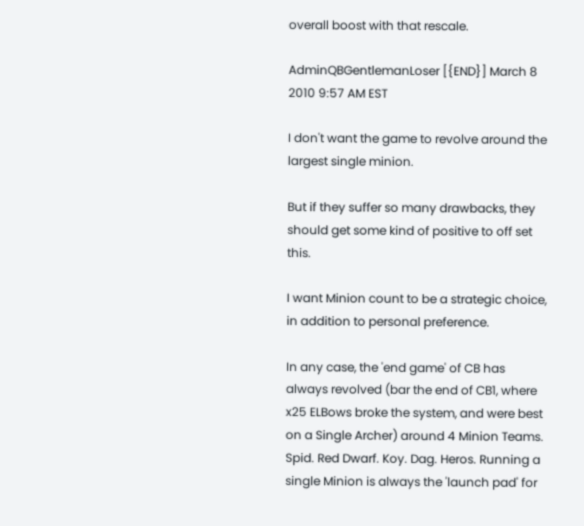overall boost with that rescale.

AdminQBGentlemanLoser [{END}] March 8 2010 9:57 AM EST

I don't want the game to revolve around the largest single minion.

But if they suffer so many drawbacks, they should get some kind of positive to off set this.

I want Minion count to be a strategic choice, in addition to personal preference.

In any case, the 'end game' of CB has always revolved (bar the end of CB1, where x25 ELBows broke the system, and were best on a Single Archer) around 4 Minion Teams. Spid. Red Dwarf. Koy. Dag. Heros. Running a single Minion is always the 'launch pad' for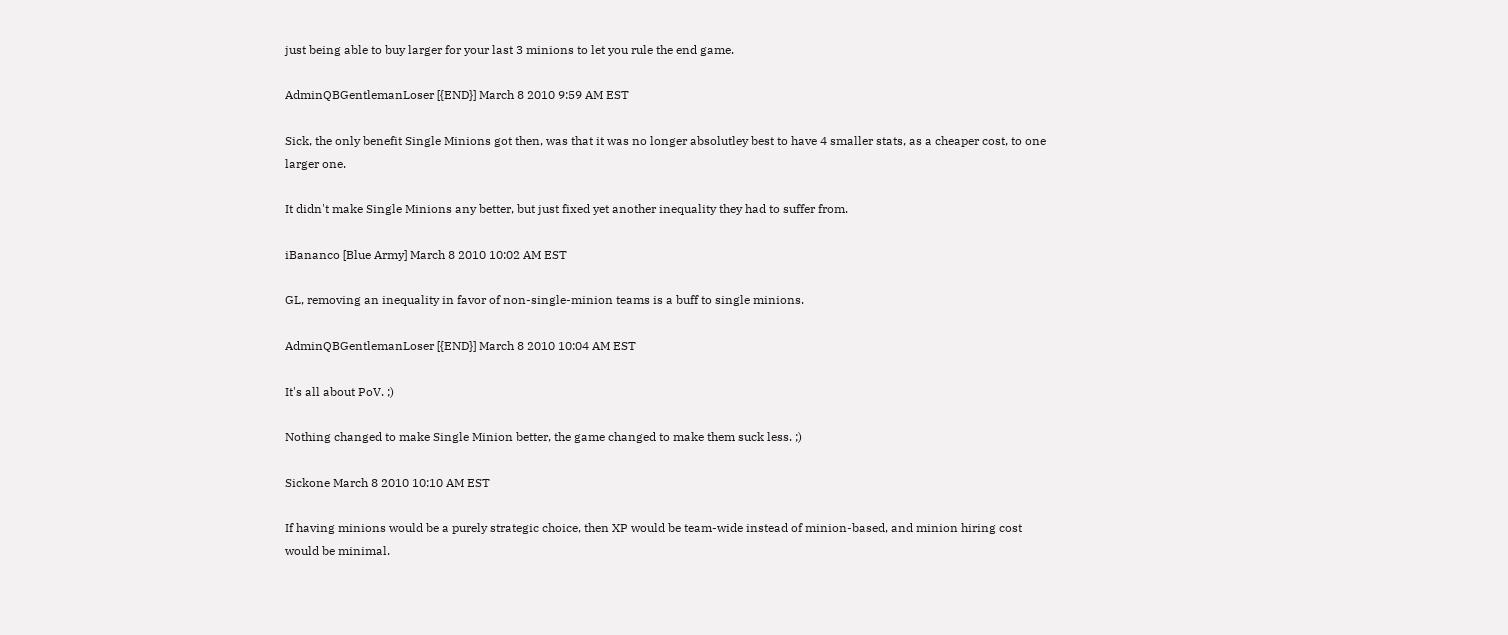just being able to buy larger for your last 3 minions to let you rule the end game.

AdminQBGentlemanLoser [{END}] March 8 2010 9:59 AM EST

Sick, the only benefit Single Minions got then, was that it was no longer absolutley best to have 4 smaller stats, as a cheaper cost, to one larger one.

It didn't make Single Minions any better, but just fixed yet another inequality they had to suffer from.

iBananco [Blue Army] March 8 2010 10:02 AM EST

GL, removing an inequality in favor of non-single-minion teams is a buff to single minions.

AdminQBGentlemanLoser [{END}] March 8 2010 10:04 AM EST

It's all about PoV. ;)

Nothing changed to make Single Minion better, the game changed to make them suck less. ;)

Sickone March 8 2010 10:10 AM EST

If having minions would be a purely strategic choice, then XP would be team-wide instead of minion-based, and minion hiring cost would be minimal.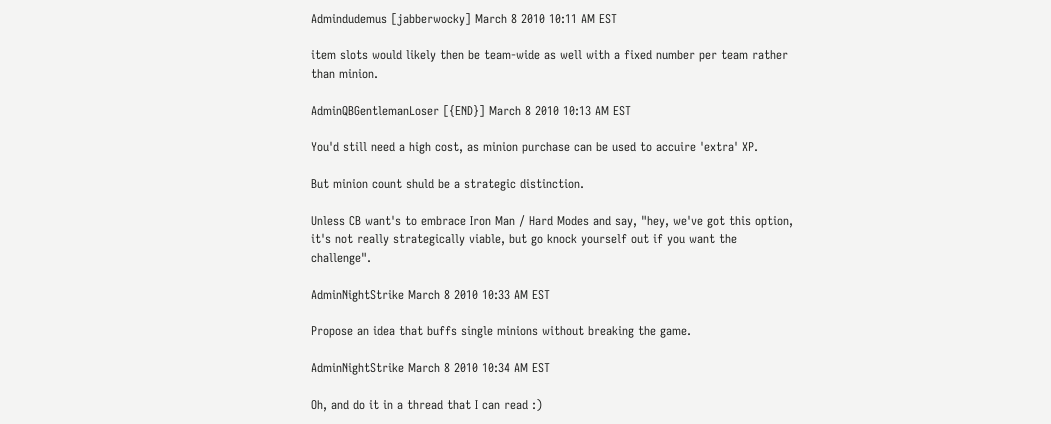Admindudemus [jabberwocky] March 8 2010 10:11 AM EST

item slots would likely then be team-wide as well with a fixed number per team rather than minion.

AdminQBGentlemanLoser [{END}] March 8 2010 10:13 AM EST

You'd still need a high cost, as minion purchase can be used to accuire 'extra' XP.

But minion count shuld be a strategic distinction.

Unless CB want's to embrace Iron Man / Hard Modes and say, "hey, we've got this option, it's not really strategically viable, but go knock yourself out if you want the challenge".

AdminNightStrike March 8 2010 10:33 AM EST

Propose an idea that buffs single minions without breaking the game.

AdminNightStrike March 8 2010 10:34 AM EST

Oh, and do it in a thread that I can read :)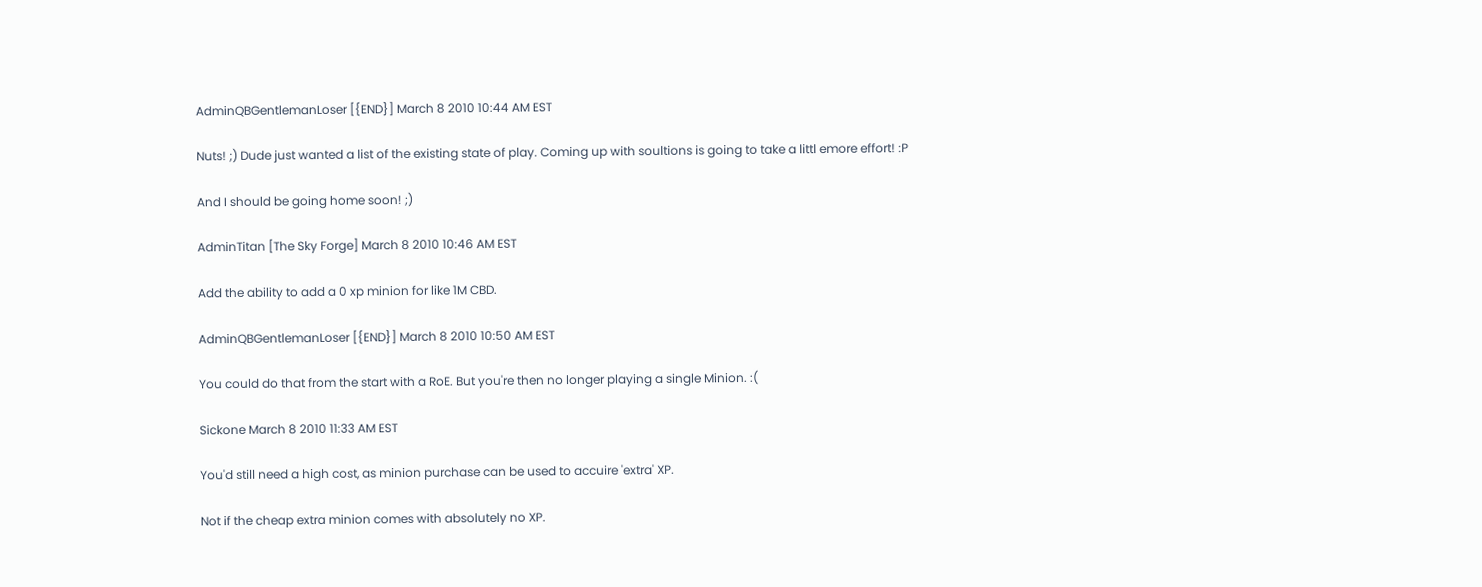AdminQBGentlemanLoser [{END}] March 8 2010 10:44 AM EST

Nuts! ;) Dude just wanted a list of the existing state of play. Coming up with soultions is going to take a littl emore effort! :P

And I should be going home soon! ;)

AdminTitan [The Sky Forge] March 8 2010 10:46 AM EST

Add the ability to add a 0 xp minion for like 1M CBD.

AdminQBGentlemanLoser [{END}] March 8 2010 10:50 AM EST

You could do that from the start with a RoE. But you're then no longer playing a single Minion. :(

Sickone March 8 2010 11:33 AM EST

You'd still need a high cost, as minion purchase can be used to accuire 'extra' XP.

Not if the cheap extra minion comes with absolutely no XP.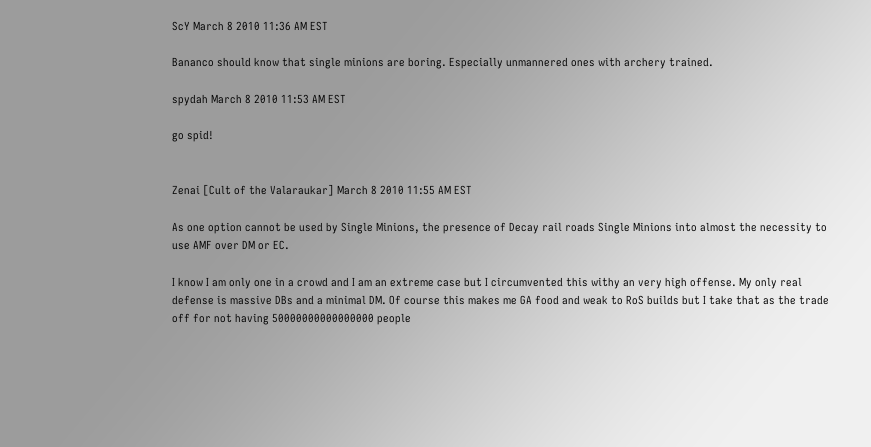ScY March 8 2010 11:36 AM EST

Bananco should know that single minions are boring. Especially unmannered ones with archery trained.

spydah March 8 2010 11:53 AM EST

go spid!


Zenai [Cult of the Valaraukar] March 8 2010 11:55 AM EST

As one option cannot be used by Single Minions, the presence of Decay rail roads Single Minions into almost the necessity to use AMF over DM or EC.

I know I am only one in a crowd and I am an extreme case but I circumvented this withy an very high offense. My only real defense is massive DBs and a minimal DM. Of course this makes me GA food and weak to RoS builds but I take that as the trade off for not having 50000000000000000 people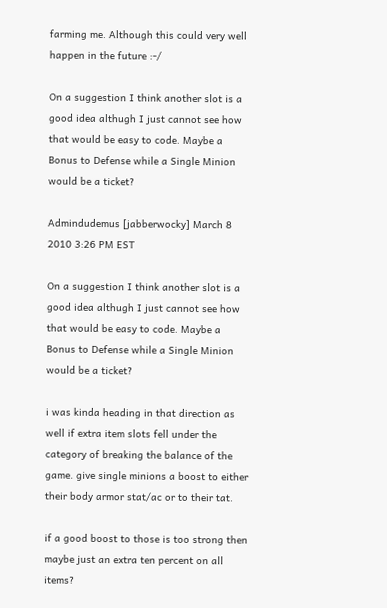farming me. Although this could very well happen in the future :-/

On a suggestion I think another slot is a good idea althugh I just cannot see how that would be easy to code. Maybe a Bonus to Defense while a Single Minion would be a ticket?

Admindudemus [jabberwocky] March 8 2010 3:26 PM EST

On a suggestion I think another slot is a good idea althugh I just cannot see how that would be easy to code. Maybe a Bonus to Defense while a Single Minion would be a ticket?

i was kinda heading in that direction as well if extra item slots fell under the category of breaking the balance of the game. give single minions a boost to either their body armor stat/ac or to their tat.

if a good boost to those is too strong then maybe just an extra ten percent on all items?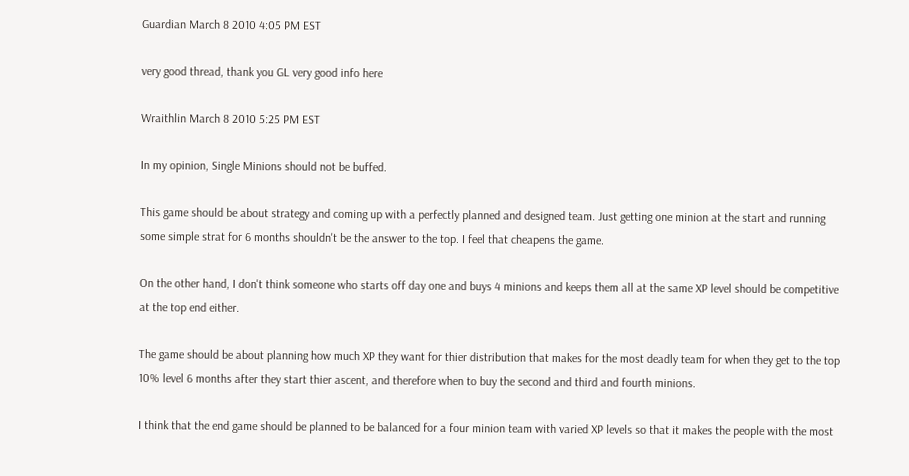Guardian March 8 2010 4:05 PM EST

very good thread, thank you GL very good info here

Wraithlin March 8 2010 5:25 PM EST

In my opinion, Single Minions should not be buffed.

This game should be about strategy and coming up with a perfectly planned and designed team. Just getting one minion at the start and running some simple strat for 6 months shouldn't be the answer to the top. I feel that cheapens the game.

On the other hand, I don't think someone who starts off day one and buys 4 minions and keeps them all at the same XP level should be competitive at the top end either.

The game should be about planning how much XP they want for thier distribution that makes for the most deadly team for when they get to the top 10% level 6 months after they start thier ascent, and therefore when to buy the second and third and fourth minions.

I think that the end game should be planned to be balanced for a four minion team with varied XP levels so that it makes the people with the most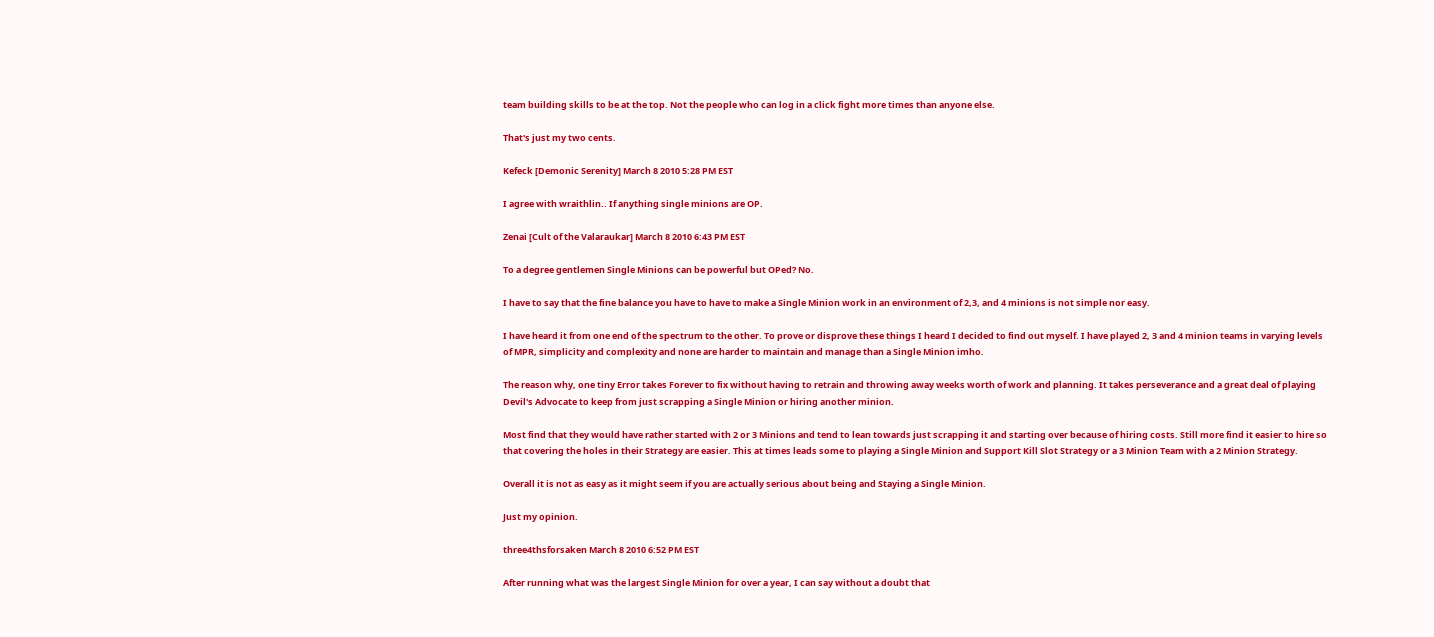team building skills to be at the top. Not the people who can log in a click fight more times than anyone else.

That's just my two cents.

Kefeck [Demonic Serenity] March 8 2010 5:28 PM EST

I agree with wraithlin.. If anything single minions are OP.

Zenai [Cult of the Valaraukar] March 8 2010 6:43 PM EST

To a degree gentlemen Single Minions can be powerful but OPed? No.

I have to say that the fine balance you have to have to make a Single Minion work in an environment of 2,3, and 4 minions is not simple nor easy.

I have heard it from one end of the spectrum to the other. To prove or disprove these things I heard I decided to find out myself. I have played 2, 3 and 4 minion teams in varying levels of MPR, simplicity and complexity and none are harder to maintain and manage than a Single Minion imho.

The reason why, one tiny Error takes Forever to fix without having to retrain and throwing away weeks worth of work and planning. It takes perseverance and a great deal of playing Devil's Advocate to keep from just scrapping a Single Minion or hiring another minion.

Most find that they would have rather started with 2 or 3 Minions and tend to lean towards just scrapping it and starting over because of hiring costs. Still more find it easier to hire so that covering the holes in their Strategy are easier. This at times leads some to playing a Single Minion and Support Kill Slot Strategy or a 3 Minion Team with a 2 Minion Strategy.

Overall it is not as easy as it might seem if you are actually serious about being and Staying a Single Minion.

Just my opinion.

three4thsforsaken March 8 2010 6:52 PM EST

After running what was the largest Single Minion for over a year, I can say without a doubt that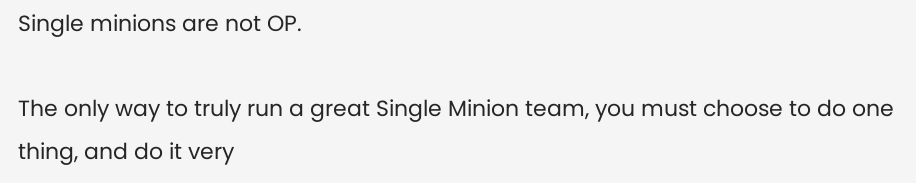Single minions are not OP.

The only way to truly run a great Single Minion team, you must choose to do one thing, and do it very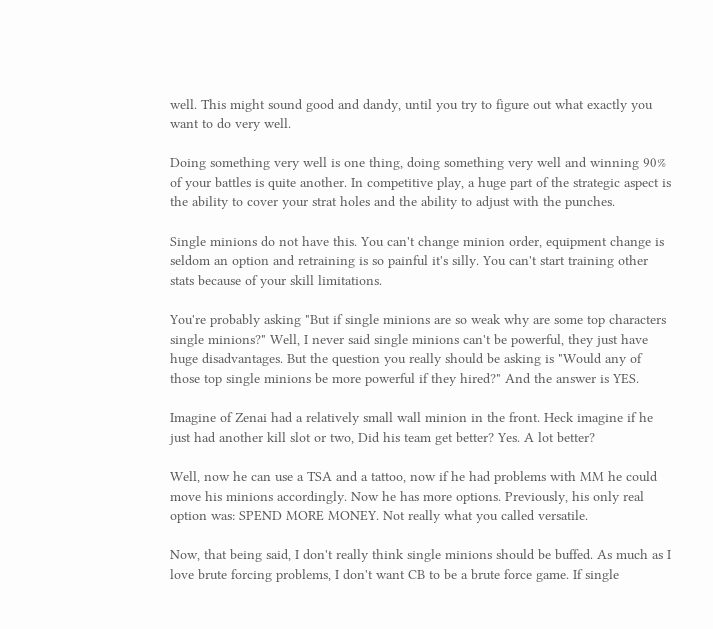well. This might sound good and dandy, until you try to figure out what exactly you want to do very well.

Doing something very well is one thing, doing something very well and winning 90% of your battles is quite another. In competitive play, a huge part of the strategic aspect is the ability to cover your strat holes and the ability to adjust with the punches.

Single minions do not have this. You can't change minion order, equipment change is seldom an option and retraining is so painful it's silly. You can't start training other stats because of your skill limitations.

You're probably asking "But if single minions are so weak why are some top characters single minions?" Well, I never said single minions can't be powerful, they just have huge disadvantages. But the question you really should be asking is "Would any of those top single minions be more powerful if they hired?" And the answer is YES.

Imagine of Zenai had a relatively small wall minion in the front. Heck imagine if he just had another kill slot or two, Did his team get better? Yes. A lot better?

Well, now he can use a TSA and a tattoo, now if he had problems with MM he could move his minions accordingly. Now he has more options. Previously, his only real option was: SPEND MORE MONEY. Not really what you called versatile.

Now, that being said, I don't really think single minions should be buffed. As much as I love brute forcing problems, I don't want CB to be a brute force game. If single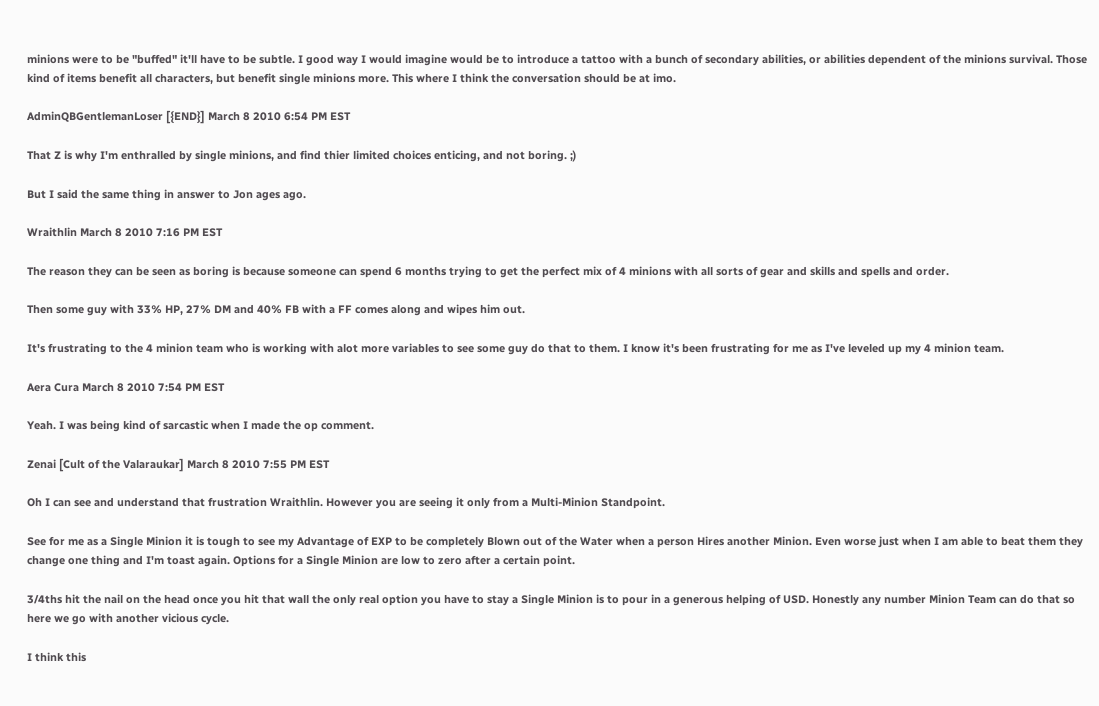minions were to be "buffed" it'll have to be subtle. I good way I would imagine would be to introduce a tattoo with a bunch of secondary abilities, or abilities dependent of the minions survival. Those kind of items benefit all characters, but benefit single minions more. This where I think the conversation should be at imo.

AdminQBGentlemanLoser [{END}] March 8 2010 6:54 PM EST

That Z is why I'm enthralled by single minions, and find thier limited choices enticing, and not boring. ;)

But I said the same thing in answer to Jon ages ago.

Wraithlin March 8 2010 7:16 PM EST

The reason they can be seen as boring is because someone can spend 6 months trying to get the perfect mix of 4 minions with all sorts of gear and skills and spells and order.

Then some guy with 33% HP, 27% DM and 40% FB with a FF comes along and wipes him out.

It's frustrating to the 4 minion team who is working with alot more variables to see some guy do that to them. I know it's been frustrating for me as I've leveled up my 4 minion team.

Aera Cura March 8 2010 7:54 PM EST

Yeah. I was being kind of sarcastic when I made the op comment.

Zenai [Cult of the Valaraukar] March 8 2010 7:55 PM EST

Oh I can see and understand that frustration Wraithlin. However you are seeing it only from a Multi-Minion Standpoint.

See for me as a Single Minion it is tough to see my Advantage of EXP to be completely Blown out of the Water when a person Hires another Minion. Even worse just when I am able to beat them they change one thing and I'm toast again. Options for a Single Minion are low to zero after a certain point.

3/4ths hit the nail on the head once you hit that wall the only real option you have to stay a Single Minion is to pour in a generous helping of USD. Honestly any number Minion Team can do that so here we go with another vicious cycle.

I think this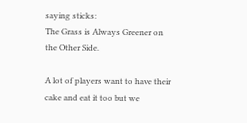saying sticks:
The Grass is Always Greener on the Other Side.

A lot of players want to have their cake and eat it too but we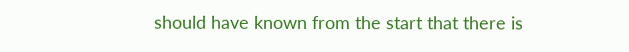should have known from the start that there is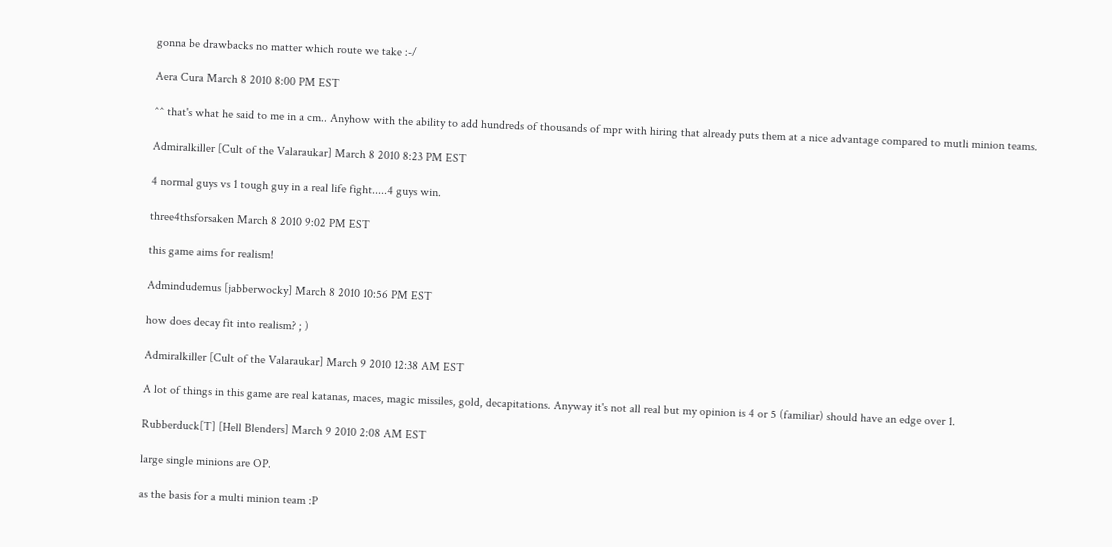gonna be drawbacks no matter which route we take :-/

Aera Cura March 8 2010 8:00 PM EST

^^ that's what he said to me in a cm.. Anyhow with the ability to add hundreds of thousands of mpr with hiring that already puts them at a nice advantage compared to mutli minion teams.

Admiralkiller [Cult of the Valaraukar] March 8 2010 8:23 PM EST

4 normal guys vs 1 tough guy in a real life fight.....4 guys win.

three4thsforsaken March 8 2010 9:02 PM EST

this game aims for realism!

Admindudemus [jabberwocky] March 8 2010 10:56 PM EST

how does decay fit into realism? ; )

Admiralkiller [Cult of the Valaraukar] March 9 2010 12:38 AM EST

A lot of things in this game are real katanas, maces, magic missiles, gold, decapitations. Anyway it's not all real but my opinion is 4 or 5 (familiar) should have an edge over 1.

Rubberduck[T] [Hell Blenders] March 9 2010 2:08 AM EST

large single minions are OP.

as the basis for a multi minion team :P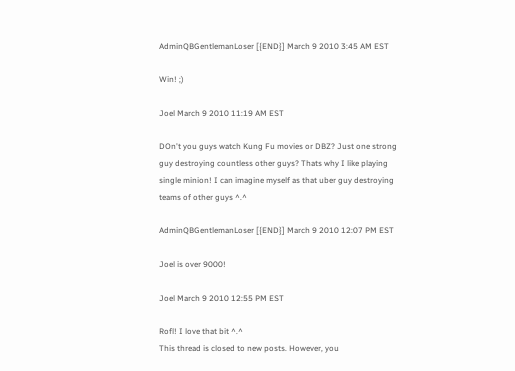AdminQBGentlemanLoser [{END}] March 9 2010 3:45 AM EST

Win! ;)

Joel March 9 2010 11:19 AM EST

DOn't you guys watch Kung Fu movies or DBZ? Just one strong guy destroying countless other guys? Thats why I like playing single minion! I can imagine myself as that uber guy destroying teams of other guys ^.^

AdminQBGentlemanLoser [{END}] March 9 2010 12:07 PM EST

Joel is over 9000!

Joel March 9 2010 12:55 PM EST

Rofl! I love that bit ^.^
This thread is closed to new posts. However, you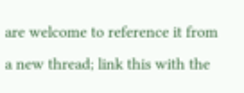are welcome to reference it from a new thread; link this with the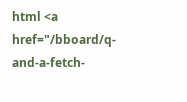html <a href="/bboard/q-and-a-fetch-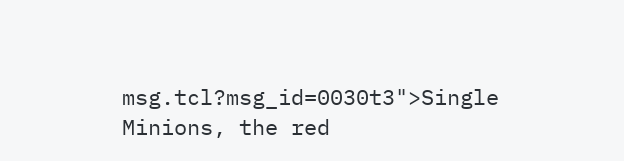msg.tcl?msg_id=0030t3">Single Minions, the red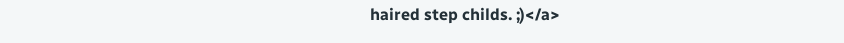haired step childs. ;)</a>